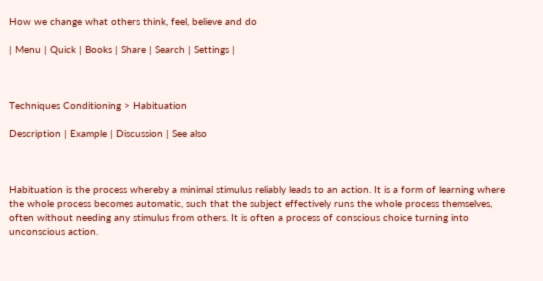How we change what others think, feel, believe and do

| Menu | Quick | Books | Share | Search | Settings |



Techniques Conditioning > Habituation

Description | Example | Discussion | See also



Habituation is the process whereby a minimal stimulus reliably leads to an action. It is a form of learning where the whole process becomes automatic, such that the subject effectively runs the whole process themselves, often without needing any stimulus from others. It is often a process of conscious choice turning into unconscious action.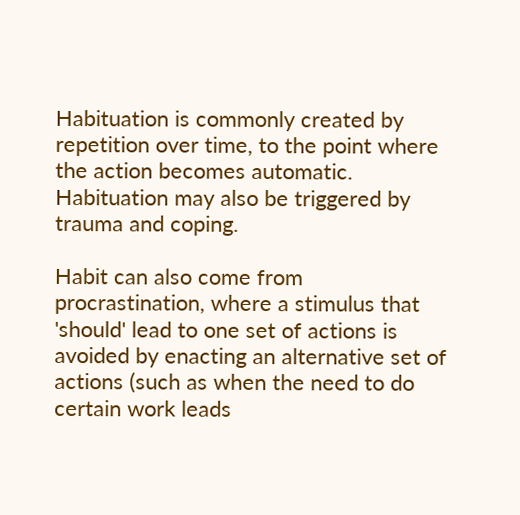Habituation is commonly created by repetition over time, to the point where the action becomes automatic. Habituation may also be triggered by trauma and coping.

Habit can also come from procrastination, where a stimulus that 'should' lead to one set of actions is avoided by enacting an alternative set of actions (such as when the need to do certain work leads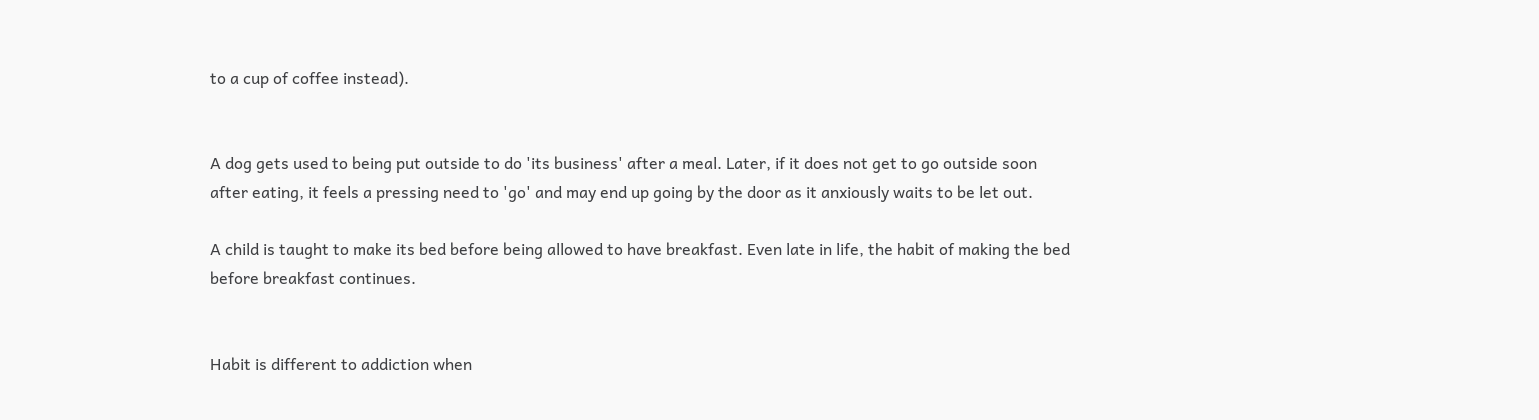to a cup of coffee instead).


A dog gets used to being put outside to do 'its business' after a meal. Later, if it does not get to go outside soon after eating, it feels a pressing need to 'go' and may end up going by the door as it anxiously waits to be let out.

A child is taught to make its bed before being allowed to have breakfast. Even late in life, the habit of making the bed before breakfast continues.


Habit is different to addiction when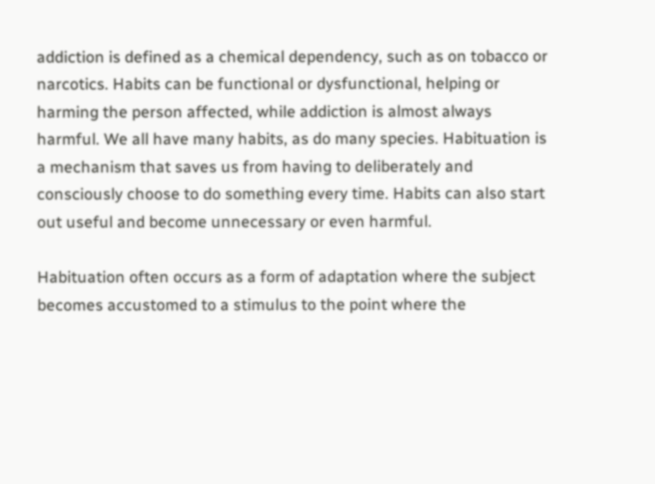addiction is defined as a chemical dependency, such as on tobacco or narcotics. Habits can be functional or dysfunctional, helping or harming the person affected, while addiction is almost always harmful. We all have many habits, as do many species. Habituation is a mechanism that saves us from having to deliberately and consciously choose to do something every time. Habits can also start out useful and become unnecessary or even harmful.

Habituation often occurs as a form of adaptation where the subject becomes accustomed to a stimulus to the point where the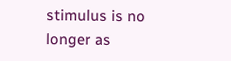stimulus is no longer as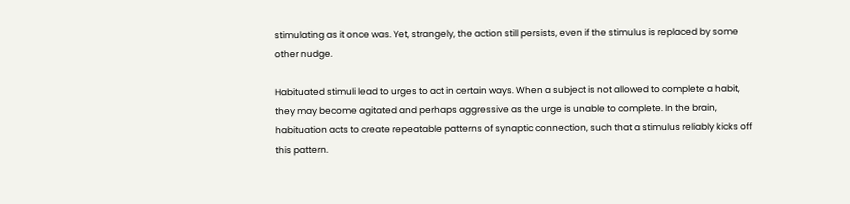stimulating as it once was. Yet, strangely, the action still persists, even if the stimulus is replaced by some other nudge.

Habituated stimuli lead to urges to act in certain ways. When a subject is not allowed to complete a habit, they may become agitated and perhaps aggressive as the urge is unable to complete. In the brain, habituation acts to create repeatable patterns of synaptic connection, such that a stimulus reliably kicks off this pattern.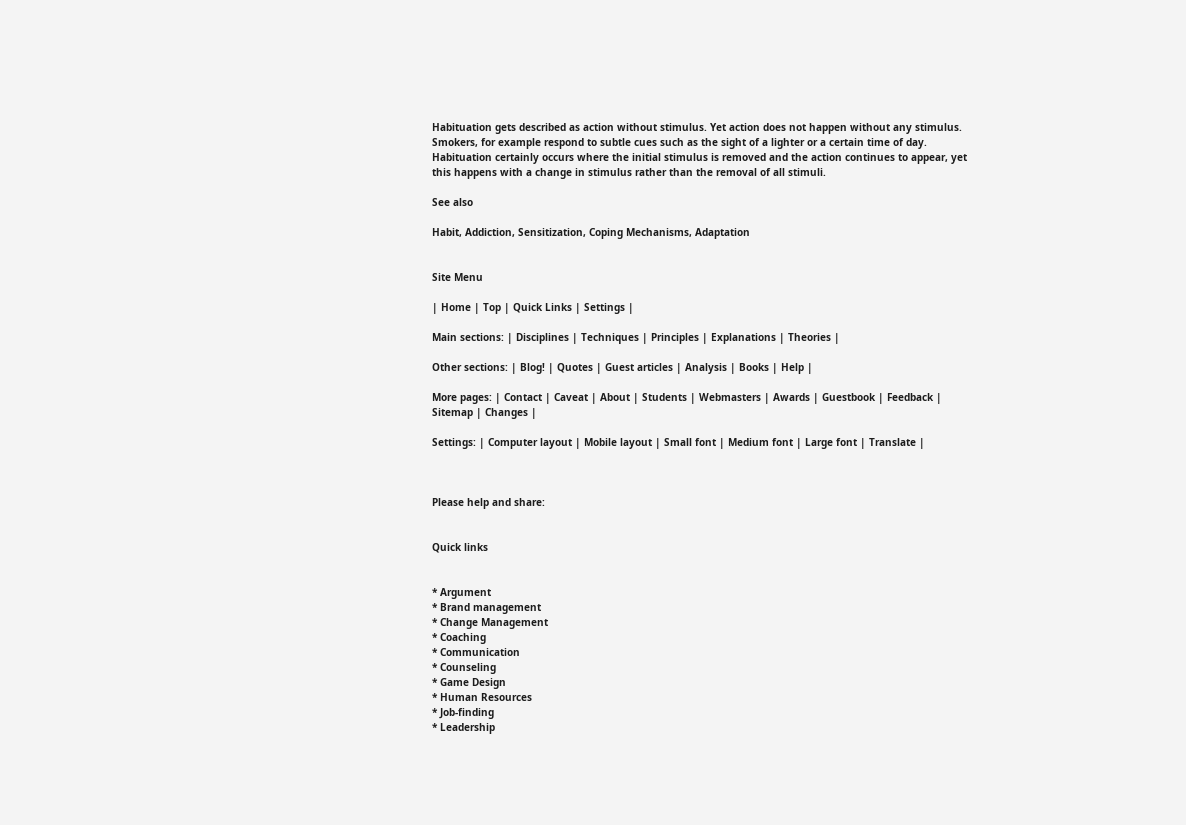Habituation gets described as action without stimulus. Yet action does not happen without any stimulus. Smokers, for example respond to subtle cues such as the sight of a lighter or a certain time of day. Habituation certainly occurs where the initial stimulus is removed and the action continues to appear, yet this happens with a change in stimulus rather than the removal of all stimuli.

See also

Habit, Addiction, Sensitization, Coping Mechanisms, Adaptation


Site Menu

| Home | Top | Quick Links | Settings |

Main sections: | Disciplines | Techniques | Principles | Explanations | Theories |

Other sections: | Blog! | Quotes | Guest articles | Analysis | Books | Help |

More pages: | Contact | Caveat | About | Students | Webmasters | Awards | Guestbook | Feedback | Sitemap | Changes |

Settings: | Computer layout | Mobile layout | Small font | Medium font | Large font | Translate |



Please help and share:


Quick links


* Argument
* Brand management
* Change Management
* Coaching
* Communication
* Counseling
* Game Design
* Human Resources
* Job-finding
* Leadership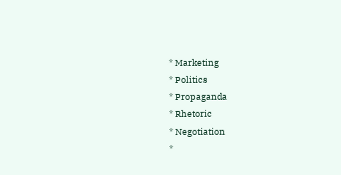* Marketing
* Politics
* Propaganda
* Rhetoric
* Negotiation
*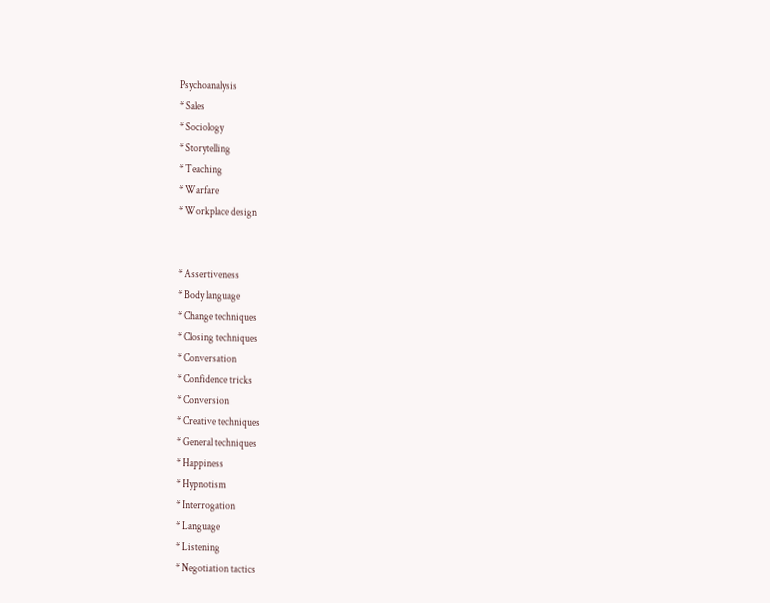Psychoanalysis
* Sales
* Sociology
* Storytelling
* Teaching
* Warfare
* Workplace design


* Assertiveness
* Body language
* Change techniques
* Closing techniques
* Conversation
* Confidence tricks
* Conversion
* Creative techniques
* General techniques
* Happiness
* Hypnotism
* Interrogation
* Language
* Listening
* Negotiation tactics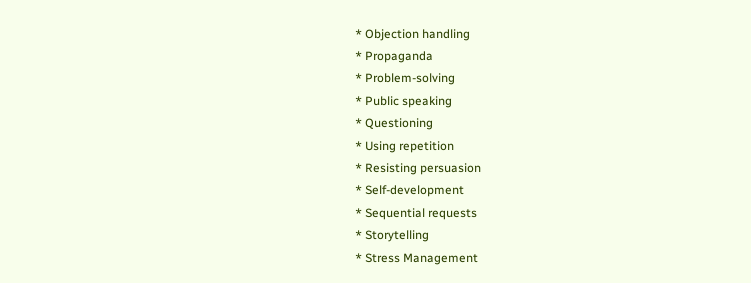* Objection handling
* Propaganda
* Problem-solving
* Public speaking
* Questioning
* Using repetition
* Resisting persuasion
* Self-development
* Sequential requests
* Storytelling
* Stress Management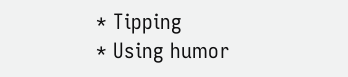* Tipping
* Using humor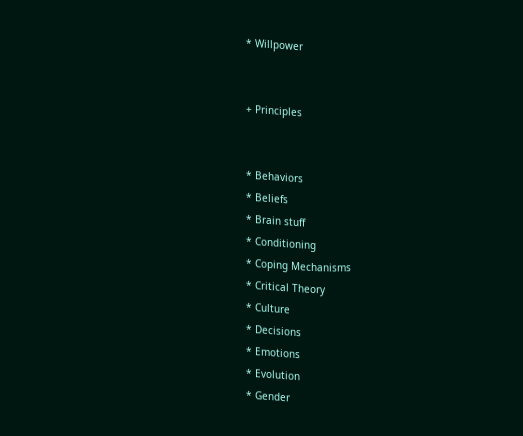* Willpower


+ Principles


* Behaviors
* Beliefs
* Brain stuff
* Conditioning
* Coping Mechanisms
* Critical Theory
* Culture
* Decisions
* Emotions
* Evolution
* Gender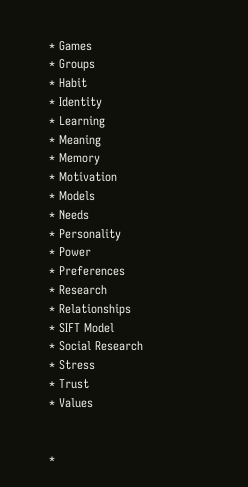* Games
* Groups
* Habit
* Identity
* Learning
* Meaning
* Memory
* Motivation
* Models
* Needs
* Personality
* Power
* Preferences
* Research
* Relationships
* SIFT Model
* Social Research
* Stress
* Trust
* Values


*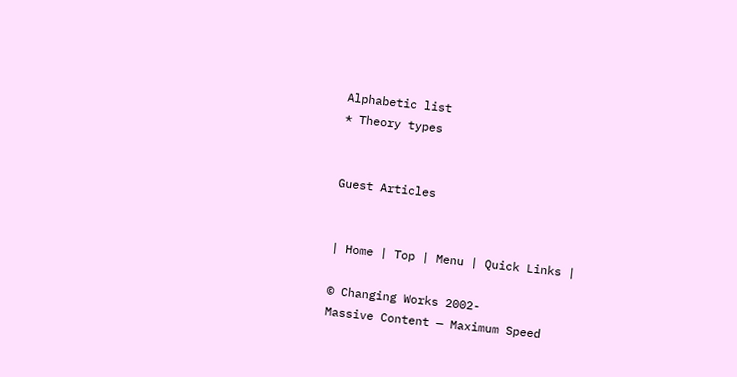Alphabetic list
* Theory types


Guest Articles


| Home | Top | Menu | Quick Links |

© Changing Works 2002-
Massive Content — Maximum Speed